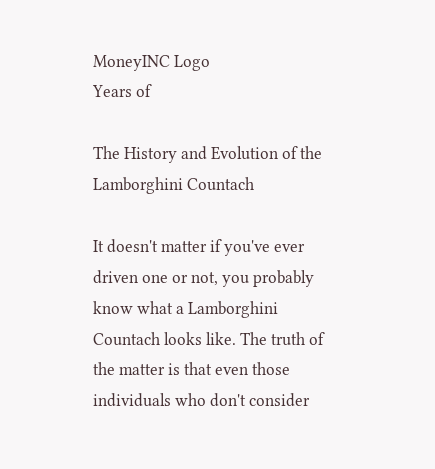MoneyINC Logo
Years of

The History and Evolution of the Lamborghini Countach

It doesn't matter if you've ever driven one or not, you probably know what a Lamborghini Countach looks like. The truth of the matter is that even those individuals who don't consider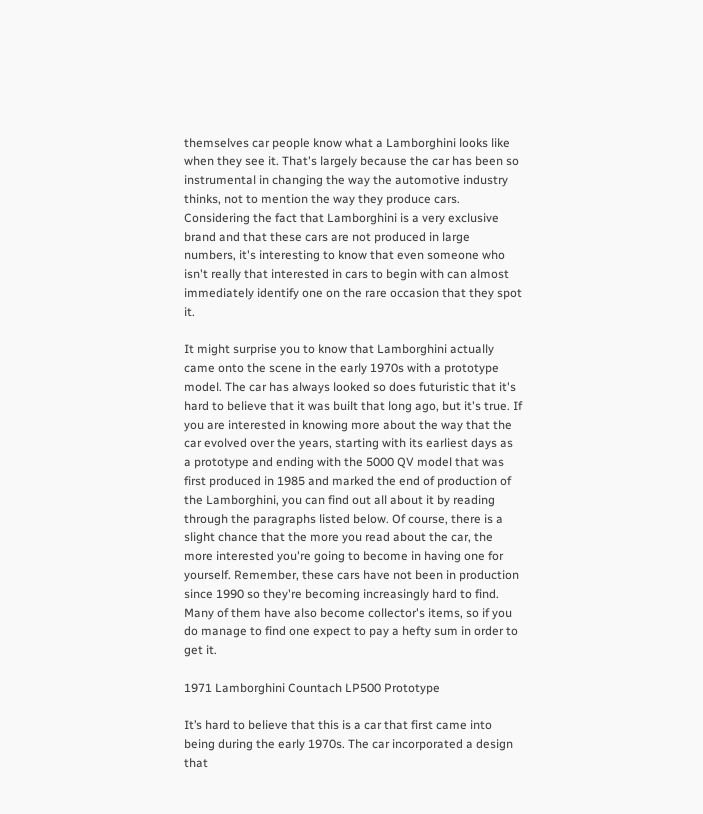themselves car people know what a Lamborghini looks like when they see it. That's largely because the car has been so instrumental in changing the way the automotive industry thinks, not to mention the way they produce cars. Considering the fact that Lamborghini is a very exclusive brand and that these cars are not produced in large numbers, it's interesting to know that even someone who isn't really that interested in cars to begin with can almost immediately identify one on the rare occasion that they spot it.

It might surprise you to know that Lamborghini actually came onto the scene in the early 1970s with a prototype model. The car has always looked so does futuristic that it's hard to believe that it was built that long ago, but it's true. If you are interested in knowing more about the way that the car evolved over the years, starting with its earliest days as a prototype and ending with the 5000 QV model that was first produced in 1985 and marked the end of production of the Lamborghini, you can find out all about it by reading through the paragraphs listed below. Of course, there is a slight chance that the more you read about the car, the more interested you're going to become in having one for yourself. Remember, these cars have not been in production since 1990 so they're becoming increasingly hard to find. Many of them have also become collector's items, so if you do manage to find one expect to pay a hefty sum in order to get it.

1971 Lamborghini Countach LP500 Prototype

It’s hard to believe that this is a car that first came into being during the early 1970s. The car incorporated a design that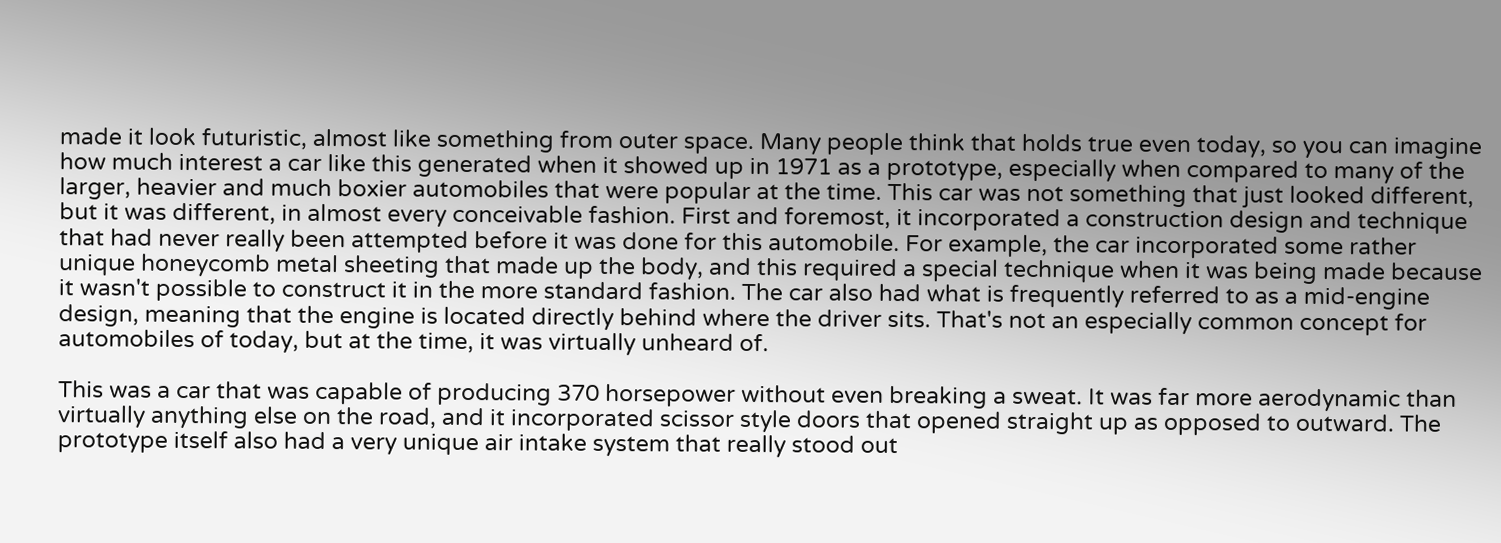made it look futuristic, almost like something from outer space. Many people think that holds true even today, so you can imagine how much interest a car like this generated when it showed up in 1971 as a prototype, especially when compared to many of the larger, heavier and much boxier automobiles that were popular at the time. This car was not something that just looked different, but it was different, in almost every conceivable fashion. First and foremost, it incorporated a construction design and technique that had never really been attempted before it was done for this automobile. For example, the car incorporated some rather unique honeycomb metal sheeting that made up the body, and this required a special technique when it was being made because it wasn't possible to construct it in the more standard fashion. The car also had what is frequently referred to as a mid-engine design, meaning that the engine is located directly behind where the driver sits. That's not an especially common concept for automobiles of today, but at the time, it was virtually unheard of.

This was a car that was capable of producing 370 horsepower without even breaking a sweat. It was far more aerodynamic than virtually anything else on the road, and it incorporated scissor style doors that opened straight up as opposed to outward. The prototype itself also had a very unique air intake system that really stood out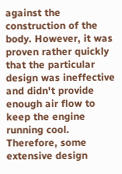against the construction of the body. However, it was proven rather quickly that the particular design was ineffective and didn't provide enough air flow to keep the engine running cool. Therefore, some extensive design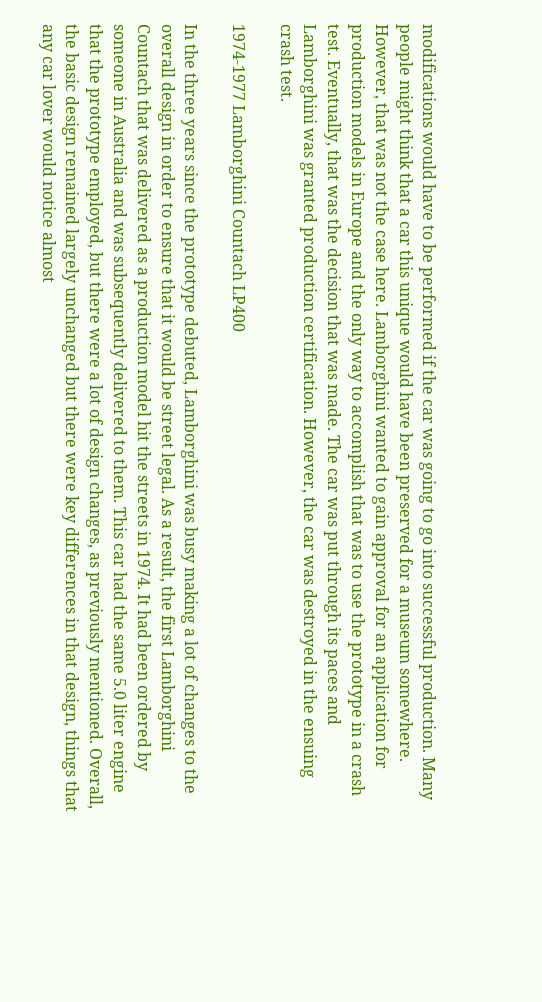modifications would have to be performed if the car was going to go into successful production. Many people might think that a car this unique would have been preserved for a museum somewhere. However, that was not the case here. Lamborghini wanted to gain approval for an application for production models in Europe and the only way to accomplish that was to use the prototype in a crash test. Eventually, that was the decision that was made. The car was put through its paces and Lamborghini was granted production certification. However, the car was destroyed in the ensuing crash test.

1974-1977 Lamborghini Countach LP400

In the three years since the prototype debuted, Lamborghini was busy making a lot of changes to the overall design in order to ensure that it would be street legal. As a result, the first Lamborghini Countach that was delivered as a production model hit the streets in 1974. It had been ordered by someone in Australia and was subsequently delivered to them. This car had the same 5.0 liter engine that the prototype employed, but there were a lot of design changes, as previously mentioned. Overall, the basic design remained largely unchanged but there were key differences in that design, things that any car lover would notice almost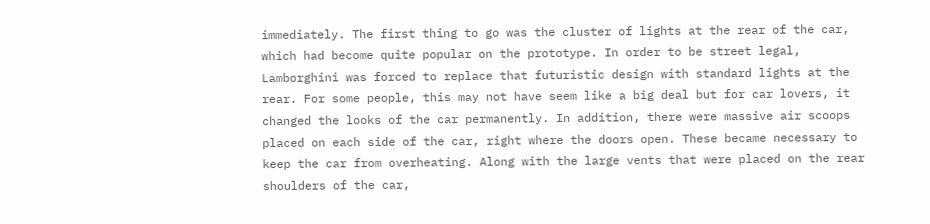immediately. The first thing to go was the cluster of lights at the rear of the car, which had become quite popular on the prototype. In order to be street legal, Lamborghini was forced to replace that futuristic design with standard lights at the rear. For some people, this may not have seem like a big deal but for car lovers, it changed the looks of the car permanently. In addition, there were massive air scoops placed on each side of the car, right where the doors open. These became necessary to keep the car from overheating. Along with the large vents that were placed on the rear shoulders of the car,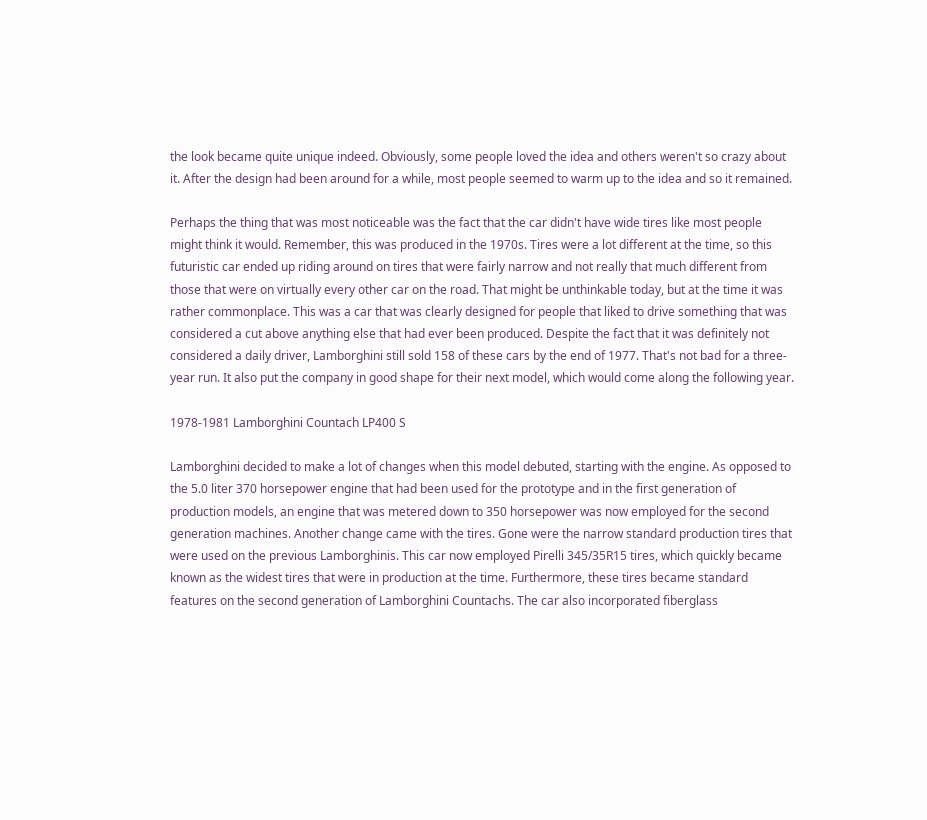the look became quite unique indeed. Obviously, some people loved the idea and others weren't so crazy about it. After the design had been around for a while, most people seemed to warm up to the idea and so it remained.

Perhaps the thing that was most noticeable was the fact that the car didn't have wide tires like most people might think it would. Remember, this was produced in the 1970s. Tires were a lot different at the time, so this futuristic car ended up riding around on tires that were fairly narrow and not really that much different from those that were on virtually every other car on the road. That might be unthinkable today, but at the time it was rather commonplace. This was a car that was clearly designed for people that liked to drive something that was considered a cut above anything else that had ever been produced. Despite the fact that it was definitely not considered a daily driver, Lamborghini still sold 158 of these cars by the end of 1977. That's not bad for a three-year run. It also put the company in good shape for their next model, which would come along the following year.

1978-1981 Lamborghini Countach LP400 S

Lamborghini decided to make a lot of changes when this model debuted, starting with the engine. As opposed to the 5.0 liter 370 horsepower engine that had been used for the prototype and in the first generation of production models, an engine that was metered down to 350 horsepower was now employed for the second generation machines. Another change came with the tires. Gone were the narrow standard production tires that were used on the previous Lamborghinis. This car now employed Pirelli 345/35R15 tires, which quickly became known as the widest tires that were in production at the time. Furthermore, these tires became standard features on the second generation of Lamborghini Countachs. The car also incorporated fiberglass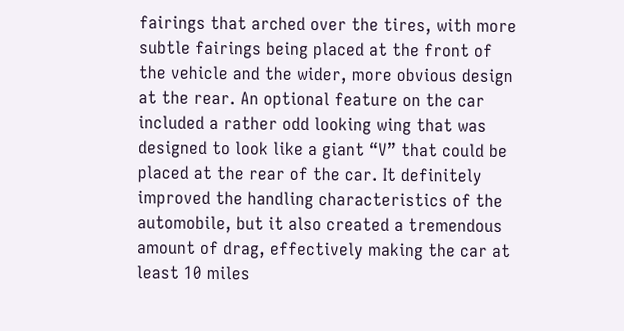fairings that arched over the tires, with more subtle fairings being placed at the front of the vehicle and the wider, more obvious design at the rear. An optional feature on the car included a rather odd looking wing that was designed to look like a giant “V” that could be placed at the rear of the car. It definitely improved the handling characteristics of the automobile, but it also created a tremendous amount of drag, effectively making the car at least 10 miles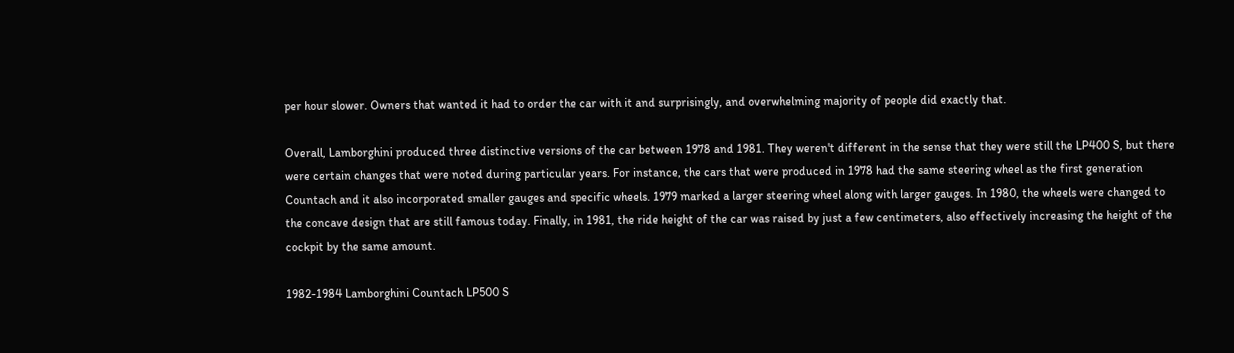per hour slower. Owners that wanted it had to order the car with it and surprisingly, and overwhelming majority of people did exactly that.

Overall, Lamborghini produced three distinctive versions of the car between 1978 and 1981. They weren't different in the sense that they were still the LP400 S, but there were certain changes that were noted during particular years. For instance, the cars that were produced in 1978 had the same steering wheel as the first generation Countach and it also incorporated smaller gauges and specific wheels. 1979 marked a larger steering wheel along with larger gauges. In 1980, the wheels were changed to the concave design that are still famous today. Finally, in 1981, the ride height of the car was raised by just a few centimeters, also effectively increasing the height of the cockpit by the same amount.

1982-1984 Lamborghini Countach LP500 S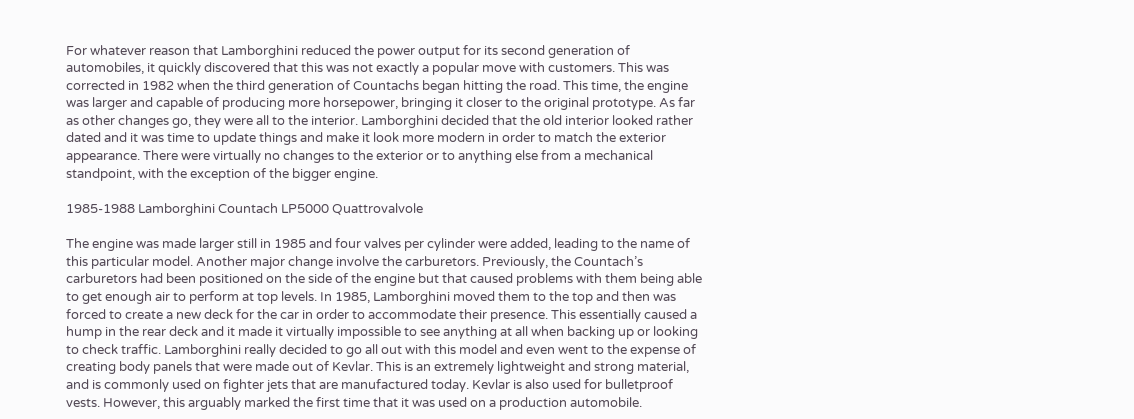For whatever reason that Lamborghini reduced the power output for its second generation of automobiles, it quickly discovered that this was not exactly a popular move with customers. This was corrected in 1982 when the third generation of Countachs began hitting the road. This time, the engine was larger and capable of producing more horsepower, bringing it closer to the original prototype. As far as other changes go, they were all to the interior. Lamborghini decided that the old interior looked rather dated and it was time to update things and make it look more modern in order to match the exterior appearance. There were virtually no changes to the exterior or to anything else from a mechanical standpoint, with the exception of the bigger engine.

1985-1988 Lamborghini Countach LP5000 Quattrovalvole

The engine was made larger still in 1985 and four valves per cylinder were added, leading to the name of this particular model. Another major change involve the carburetors. Previously, the Countach’s carburetors had been positioned on the side of the engine but that caused problems with them being able to get enough air to perform at top levels. In 1985, Lamborghini moved them to the top and then was forced to create a new deck for the car in order to accommodate their presence. This essentially caused a hump in the rear deck and it made it virtually impossible to see anything at all when backing up or looking to check traffic. Lamborghini really decided to go all out with this model and even went to the expense of creating body panels that were made out of Kevlar. This is an extremely lightweight and strong material, and is commonly used on fighter jets that are manufactured today. Kevlar is also used for bulletproof vests. However, this arguably marked the first time that it was used on a production automobile.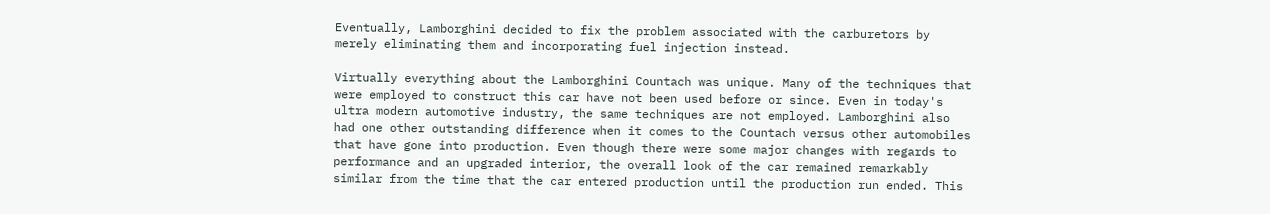Eventually, Lamborghini decided to fix the problem associated with the carburetors by merely eliminating them and incorporating fuel injection instead.

Virtually everything about the Lamborghini Countach was unique. Many of the techniques that were employed to construct this car have not been used before or since. Even in today's ultra modern automotive industry, the same techniques are not employed. Lamborghini also had one other outstanding difference when it comes to the Countach versus other automobiles that have gone into production. Even though there were some major changes with regards to performance and an upgraded interior, the overall look of the car remained remarkably similar from the time that the car entered production until the production run ended. This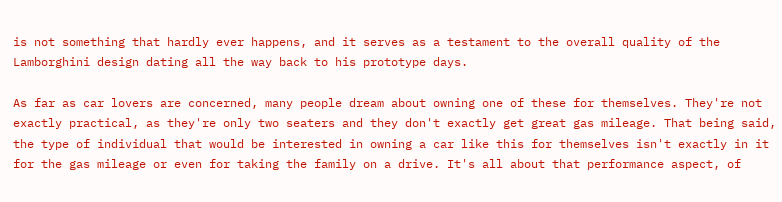is not something that hardly ever happens, and it serves as a testament to the overall quality of the Lamborghini design dating all the way back to his prototype days.

As far as car lovers are concerned, many people dream about owning one of these for themselves. They're not exactly practical, as they're only two seaters and they don't exactly get great gas mileage. That being said, the type of individual that would be interested in owning a car like this for themselves isn't exactly in it for the gas mileage or even for taking the family on a drive. It's all about that performance aspect, of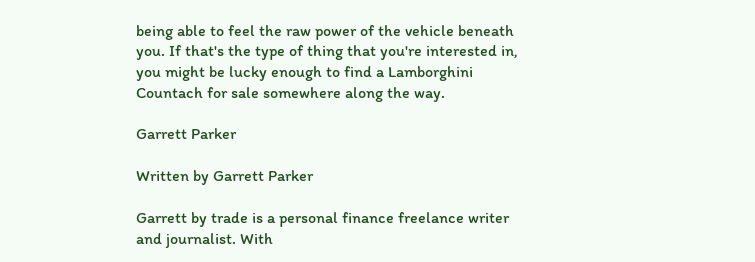being able to feel the raw power of the vehicle beneath you. If that's the type of thing that you're interested in, you might be lucky enough to find a Lamborghini Countach for sale somewhere along the way.

Garrett Parker

Written by Garrett Parker

Garrett by trade is a personal finance freelance writer and journalist. With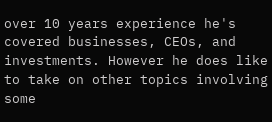over 10 years experience he's covered businesses, CEOs, and investments. However he does like to take on other topics involving some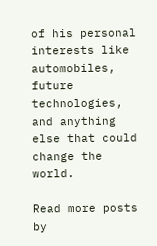of his personal interests like automobiles, future technologies, and anything else that could change the world.

Read more posts by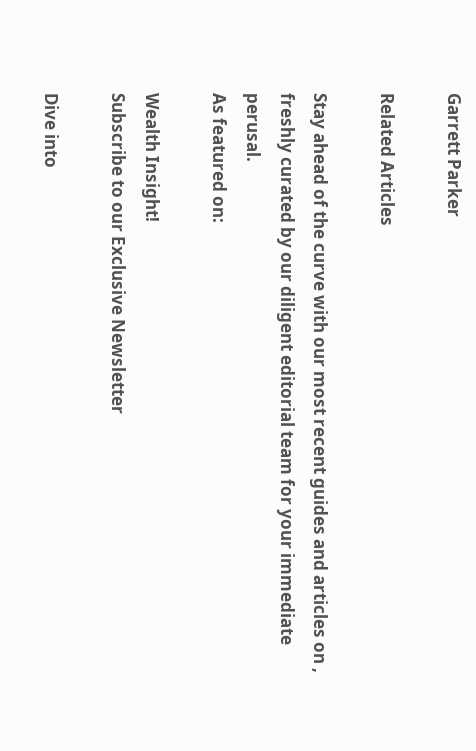Garrett Parker

Related Articles

Stay ahead of the curve with our most recent guides and articles on , freshly curated by our diligent editorial team for your immediate perusal.
As featured on:

Wealth Insight!
Subscribe to our Exclusive Newsletter

Dive into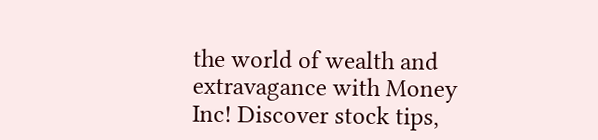the world of wealth and extravagance with Money Inc! Discover stock tips,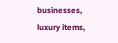businesses, luxury items,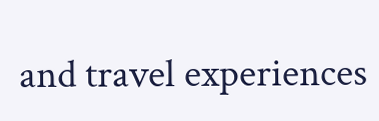and travel experiences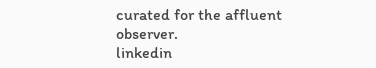curated for the affluent observer.
linkedin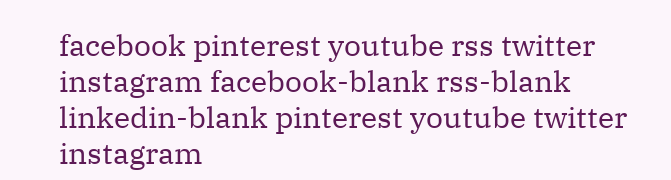facebook pinterest youtube rss twitter instagram facebook-blank rss-blank linkedin-blank pinterest youtube twitter instagram